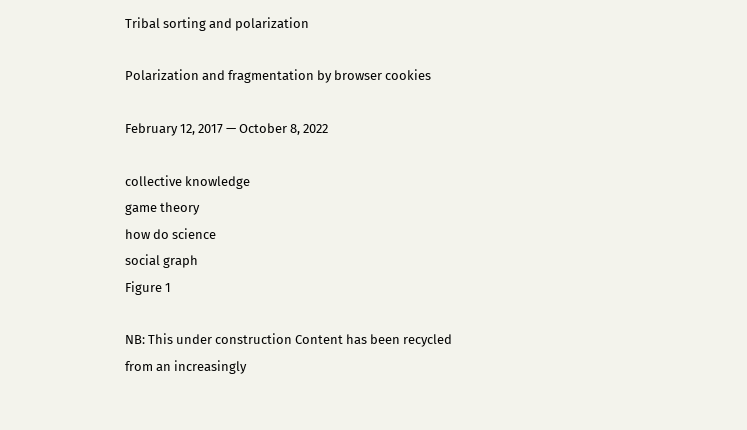Tribal sorting and polarization

Polarization and fragmentation by browser cookies

February 12, 2017 — October 8, 2022

collective knowledge
game theory
how do science
social graph
Figure 1

NB: This under construction Content has been recycled from an increasingly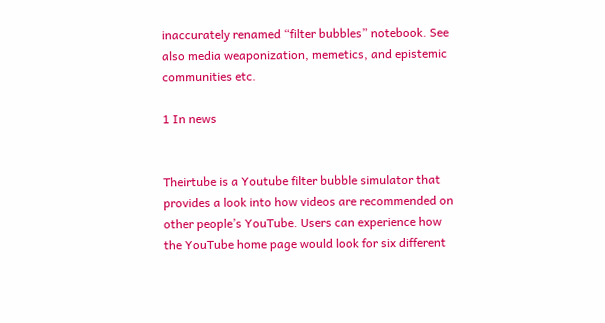inaccurately renamed “filter bubbles” notebook. See also media weaponization, memetics, and epistemic communities etc.

1 In news


Theirtube is a Youtube filter bubble simulator that provides a look into how videos are recommended on other people’s YouTube. Users can experience how the YouTube home page would look for six different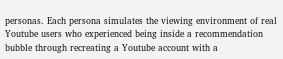personas. Each persona simulates the viewing environment of real Youtube users who experienced being inside a recommendation bubble through recreating a Youtube account with a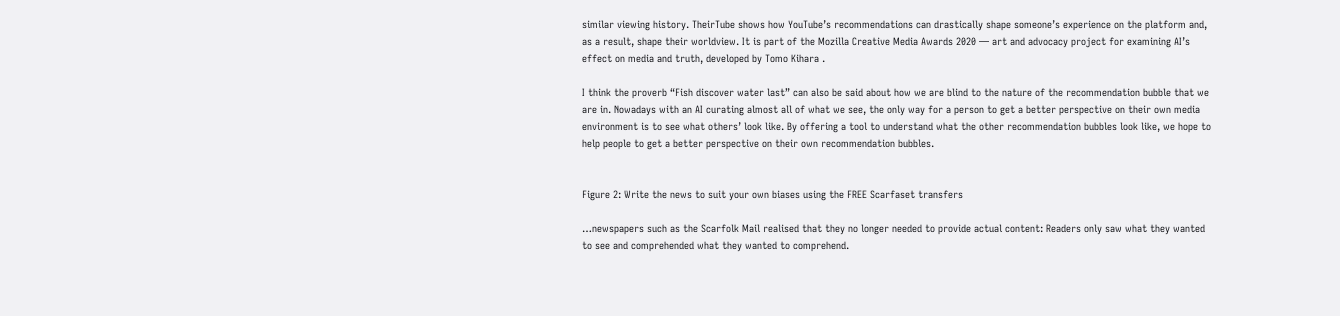similar viewing history. TheirTube shows how YouTube’s recommendations can drastically shape someone’s experience on the platform and, as a result, shape their worldview. It is part of the Mozilla Creative Media Awards 2020 — art and advocacy project for examining AI’s effect on media and truth, developed by Tomo Kihara .

I think the proverb “Fish discover water last” can also be said about how we are blind to the nature of the recommendation bubble that we are in. Nowadays with an AI curating almost all of what we see, the only way for a person to get a better perspective on their own media environment is to see what others’ look like. By offering a tool to understand what the other recommendation bubbles look like, we hope to help people to get a better perspective on their own recommendation bubbles.


Figure 2: Write the news to suit your own biases using the FREE Scarfaset transfers

…newspapers such as the Scarfolk Mail realised that they no longer needed to provide actual content: Readers only saw what they wanted to see and comprehended what they wanted to comprehend.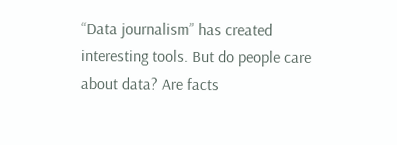“Data journalism” has created interesting tools. But do people care about data? Are facts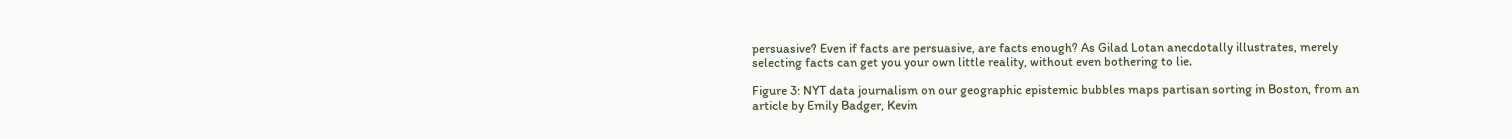persuasive? Even if facts are persuasive, are facts enough? As Gilad Lotan anecdotally illustrates, merely selecting facts can get you your own little reality, without even bothering to lie.

Figure 3: NYT data journalism on our geographic epistemic bubbles maps partisan sorting in Boston, from an article by Emily Badger, Kevin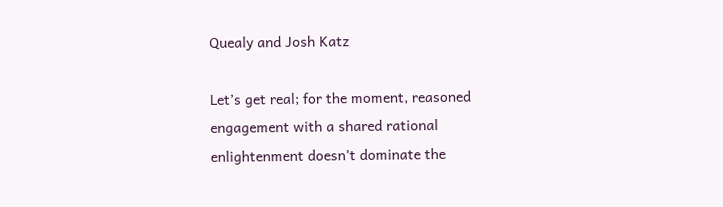Quealy and Josh Katz

Let’s get real; for the moment, reasoned engagement with a shared rational enlightenment doesn’t dominate the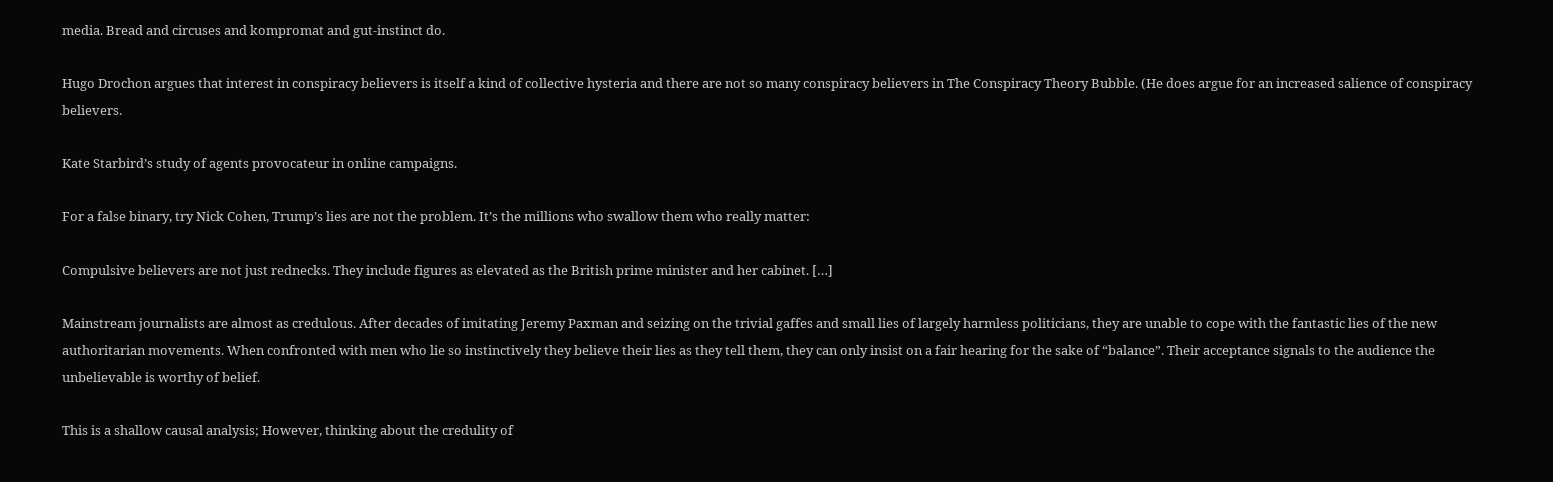media. Bread and circuses and kompromat and gut-instinct do.

Hugo Drochon argues that interest in conspiracy believers is itself a kind of collective hysteria and there are not so many conspiracy believers in The Conspiracy Theory Bubble. (He does argue for an increased salience of conspiracy believers.

Kate Starbird’s study of agents provocateur in online campaigns.

For a false binary, try Nick Cohen, Trump’s lies are not the problem. It’s the millions who swallow them who really matter:

Compulsive believers are not just rednecks. They include figures as elevated as the British prime minister and her cabinet. […]

Mainstream journalists are almost as credulous. After decades of imitating Jeremy Paxman and seizing on the trivial gaffes and small lies of largely harmless politicians, they are unable to cope with the fantastic lies of the new authoritarian movements. When confronted with men who lie so instinctively they believe their lies as they tell them, they can only insist on a fair hearing for the sake of “balance”. Their acceptance signals to the audience the unbelievable is worthy of belief.

This is a shallow causal analysis; However, thinking about the credulity of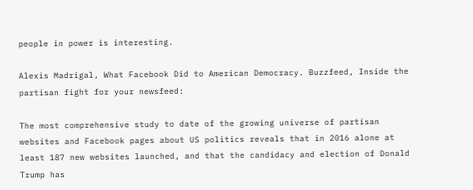people in power is interesting.

Alexis Madrigal, What Facebook Did to American Democracy. Buzzfeed, Inside the partisan fight for your newsfeed:

The most comprehensive study to date of the growing universe of partisan websites and Facebook pages about US politics reveals that in 2016 alone at least 187 new websites launched, and that the candidacy and election of Donald Trump has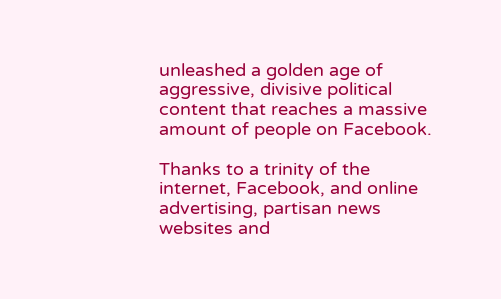unleashed a golden age of aggressive, divisive political content that reaches a massive amount of people on Facebook.

Thanks to a trinity of the internet, Facebook, and online advertising, partisan news websites and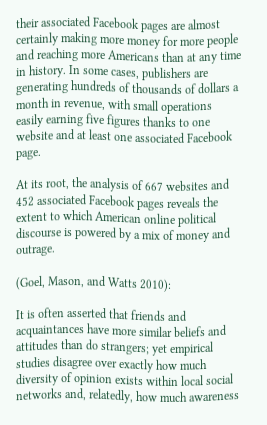their associated Facebook pages are almost certainly making more money for more people and reaching more Americans than at any time in history. In some cases, publishers are generating hundreds of thousands of dollars a month in revenue, with small operations easily earning five figures thanks to one website and at least one associated Facebook page.

At its root, the analysis of 667 websites and 452 associated Facebook pages reveals the extent to which American online political discourse is powered by a mix of money and outrage.

(Goel, Mason, and Watts 2010):

It is often asserted that friends and acquaintances have more similar beliefs and attitudes than do strangers; yet empirical studies disagree over exactly how much diversity of opinion exists within local social networks and, relatedly, how much awareness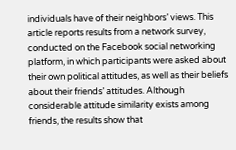individuals have of their neighbors’ views. This article reports results from a network survey, conducted on the Facebook social networking platform, in which participants were asked about their own political attitudes, as well as their beliefs about their friends’ attitudes. Although considerable attitude similarity exists among friends, the results show that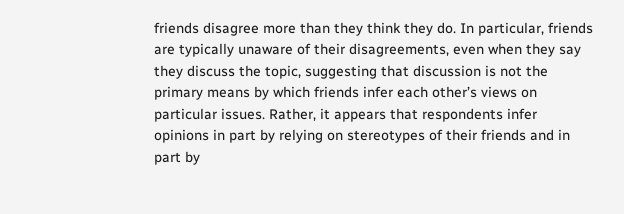friends disagree more than they think they do. In particular, friends are typically unaware of their disagreements, even when they say they discuss the topic, suggesting that discussion is not the primary means by which friends infer each other’s views on particular issues. Rather, it appears that respondents infer opinions in part by relying on stereotypes of their friends and in part by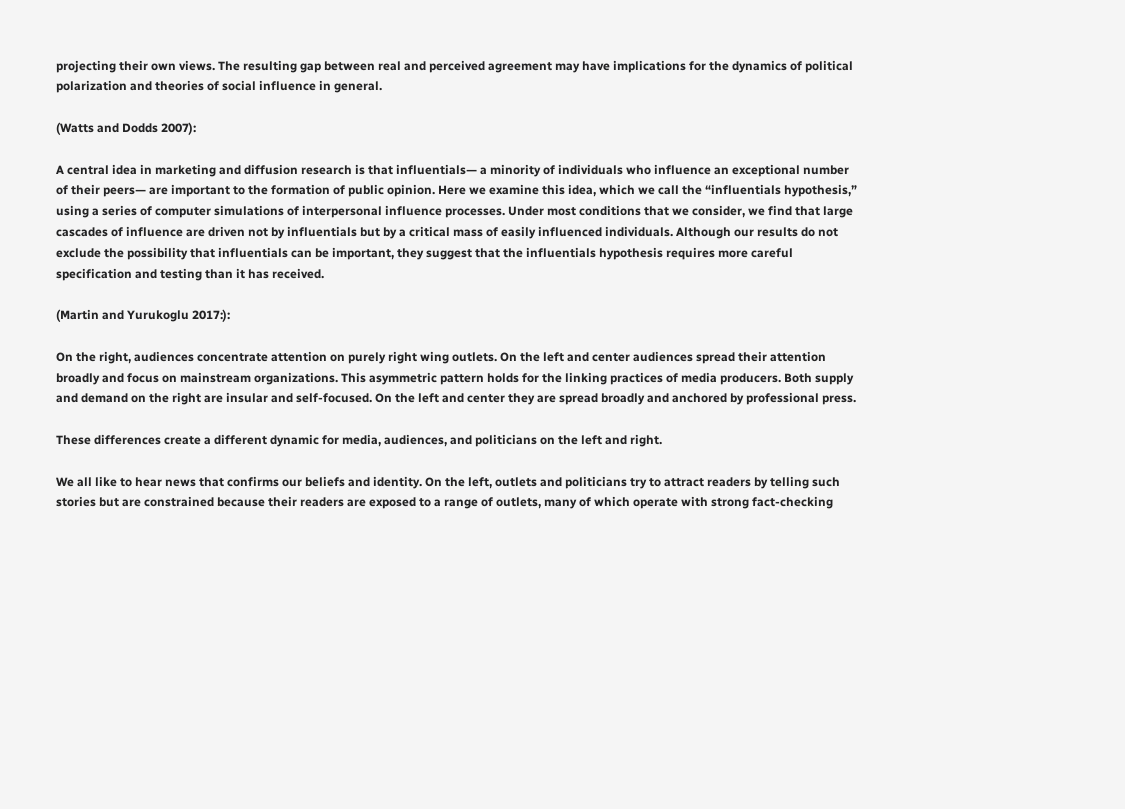projecting their own views. The resulting gap between real and perceived agreement may have implications for the dynamics of political polarization and theories of social influence in general.

(Watts and Dodds 2007):

A central idea in marketing and diffusion research is that influentials— a minority of individuals who influence an exceptional number of their peers— are important to the formation of public opinion. Here we examine this idea, which we call the “influentials hypothesis,” using a series of computer simulations of interpersonal influence processes. Under most conditions that we consider, we find that large cascades of influence are driven not by influentials but by a critical mass of easily influenced individuals. Although our results do not exclude the possibility that influentials can be important, they suggest that the influentials hypothesis requires more careful specification and testing than it has received.

(Martin and Yurukoglu 2017:):

On the right, audiences concentrate attention on purely right wing outlets. On the left and center audiences spread their attention broadly and focus on mainstream organizations. This asymmetric pattern holds for the linking practices of media producers. Both supply and demand on the right are insular and self-focused. On the left and center they are spread broadly and anchored by professional press.

These differences create a different dynamic for media, audiences, and politicians on the left and right.

We all like to hear news that confirms our beliefs and identity. On the left, outlets and politicians try to attract readers by telling such stories but are constrained because their readers are exposed to a range of outlets, many of which operate with strong fact-checking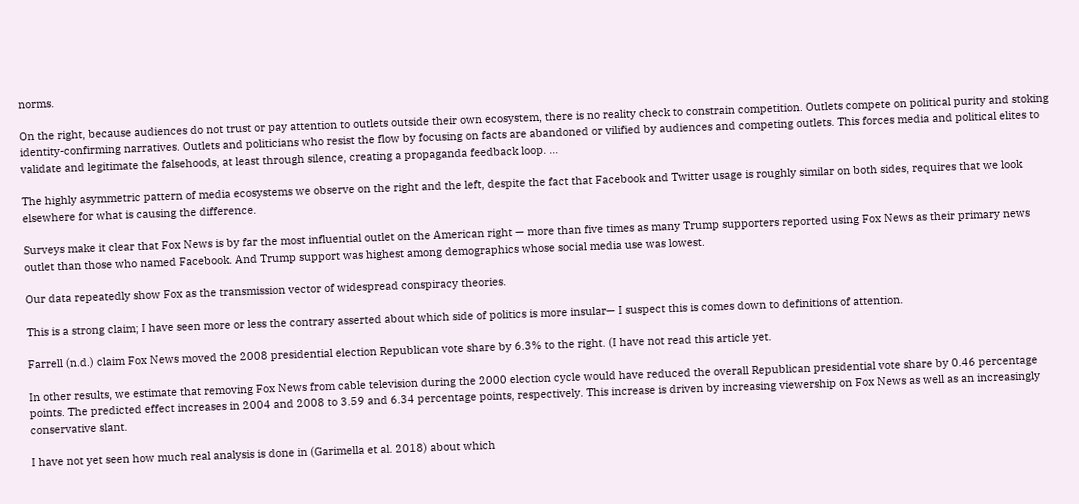norms.

On the right, because audiences do not trust or pay attention to outlets outside their own ecosystem, there is no reality check to constrain competition. Outlets compete on political purity and stoking identity-confirming narratives. Outlets and politicians who resist the flow by focusing on facts are abandoned or vilified by audiences and competing outlets. This forces media and political elites to validate and legitimate the falsehoods, at least through silence, creating a propaganda feedback loop. …

The highly asymmetric pattern of media ecosystems we observe on the right and the left, despite the fact that Facebook and Twitter usage is roughly similar on both sides, requires that we look elsewhere for what is causing the difference.

Surveys make it clear that Fox News is by far the most influential outlet on the American right — more than five times as many Trump supporters reported using Fox News as their primary news outlet than those who named Facebook. And Trump support was highest among demographics whose social media use was lowest.

Our data repeatedly show Fox as the transmission vector of widespread conspiracy theories.

This is a strong claim; I have seen more or less the contrary asserted about which side of politics is more insular— I suspect this is comes down to definitions of attention.

Farrell (n.d.) claim Fox News moved the 2008 presidential election Republican vote share by 6.3% to the right. (I have not read this article yet.

In other results, we estimate that removing Fox News from cable television during the 2000 election cycle would have reduced the overall Republican presidential vote share by 0.46 percentage points. The predicted effect increases in 2004 and 2008 to 3.59 and 6.34 percentage points, respectively. This increase is driven by increasing viewership on Fox News as well as an increasingly conservative slant.

I have not yet seen how much real analysis is done in (Garimella et al. 2018) about which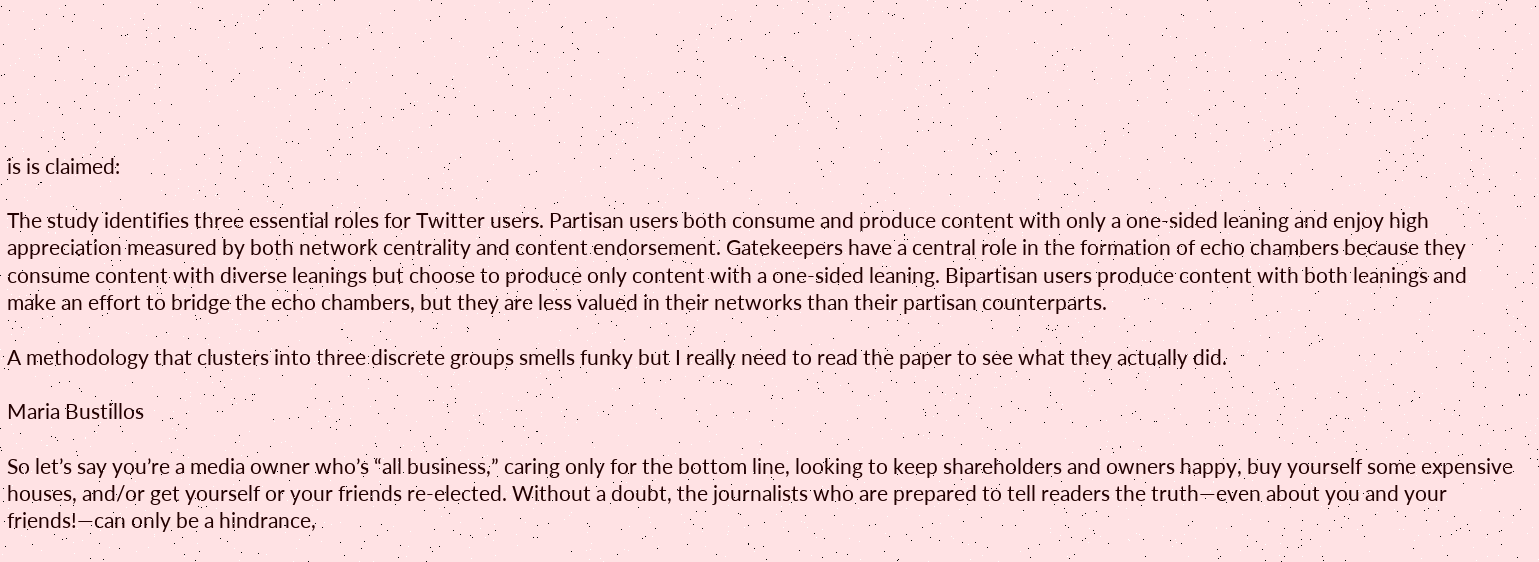is is claimed:

The study identifies three essential roles for Twitter users. Partisan users both consume and produce content with only a one-sided leaning and enjoy high appreciation measured by both network centrality and content endorsement. Gatekeepers have a central role in the formation of echo chambers because they consume content with diverse leanings but choose to produce only content with a one-sided leaning. Bipartisan users produce content with both leanings and make an effort to bridge the echo chambers, but they are less valued in their networks than their partisan counterparts.

A methodology that clusters into three discrete groups smells funky but I really need to read the paper to see what they actually did.

Maria Bustillos

So let’s say you’re a media owner who’s “all business,” caring only for the bottom line, looking to keep shareholders and owners happy, buy yourself some expensive houses, and/or get yourself or your friends re-elected. Without a doubt, the journalists who are prepared to tell readers the truth—even about you and your friends!—can only be a hindrance,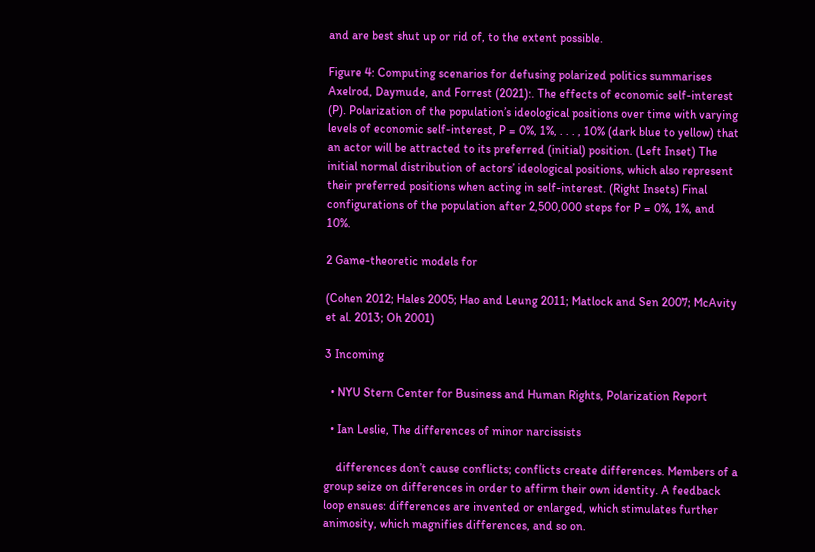and are best shut up or rid of, to the extent possible.

Figure 4: Computing scenarios for defusing polarized politics summarises Axelrod, Daymude, and Forrest (2021):. The effects of economic self-interest (P). Polarization of the population’s ideological positions over time with varying levels of economic self-interest, P = 0%, 1%, . . . , 10% (dark blue to yellow) that an actor will be attracted to its preferred (initial) position. (Left Inset) The initial normal distribution of actors’ ideological positions, which also represent their preferred positions when acting in self-interest. (Right Insets) Final configurations of the population after 2,500,000 steps for P = 0%, 1%, and 10%.

2 Game-theoretic models for

(Cohen 2012; Hales 2005; Hao and Leung 2011; Matlock and Sen 2007; McAvity et al. 2013; Oh 2001)

3 Incoming

  • NYU Stern Center for Business and Human Rights, Polarization Report

  • Ian Leslie, The differences of minor narcissists

    differences don’t cause conflicts; conflicts create differences. Members of a group seize on differences in order to affirm their own identity. A feedback loop ensues: differences are invented or enlarged, which stimulates further animosity, which magnifies differences, and so on.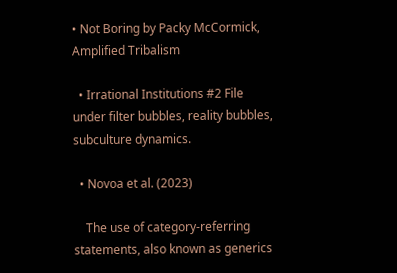• Not Boring by Packy McCormick, Amplified Tribalism

  • Irrational Institutions #2 File under filter bubbles, reality bubbles, subculture dynamics.

  • Novoa et al. (2023)

    The use of category-referring statements, also known as generics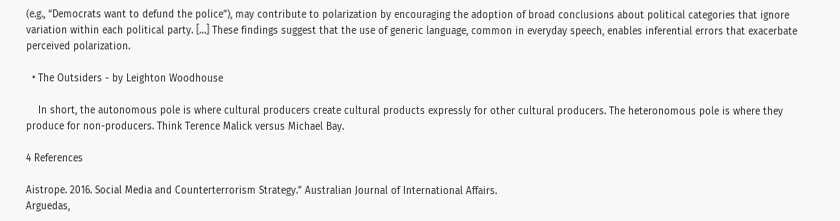(e.g., “Democrats want to defund the police”), may contribute to polarization by encouraging the adoption of broad conclusions about political categories that ignore variation within each political party. […] These findings suggest that the use of generic language, common in everyday speech, enables inferential errors that exacerbate perceived polarization.

  • The Outsiders - by Leighton Woodhouse

    In short, the autonomous pole is where cultural producers create cultural products expressly for other cultural producers. The heteronomous pole is where they produce for non-producers. Think Terence Malick versus Michael Bay.

4 References

Aistrope. 2016. Social Media and Counterterrorism Strategy.” Australian Journal of International Affairs.
Arguedas,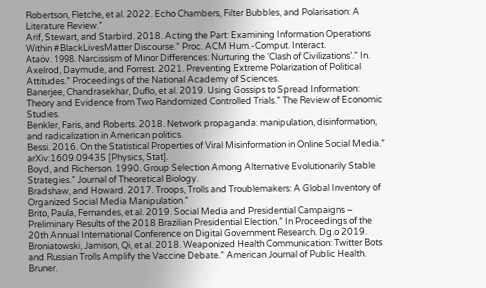Robertson, Fletche, et al. 2022. Echo Chambers, Filter Bubbles, and Polarisation: A Literature Review.”
Arif, Stewart, and Starbird. 2018. Acting the Part: Examining Information Operations Within #BlackLivesMatter Discourse.” Proc. ACM Hum.-Comput. Interact.
Ataöv. 1998. Narcissism of Minor Differences: Nurturing the ‘Clash of Civilizations’.” In.
Axelrod, Daymude, and Forrest. 2021. Preventing Extreme Polarization of Political Attitudes.” Proceedings of the National Academy of Sciences.
Banerjee, Chandrasekhar, Duflo, et al. 2019. Using Gossips to Spread Information: Theory and Evidence from Two Randomized Controlled Trials.” The Review of Economic Studies.
Benkler, Faris, and Roberts. 2018. Network propaganda: manipulation, disinformation, and radicalization in American politics.
Bessi. 2016. On the Statistical Properties of Viral Misinformation in Online Social Media.” arXiv:1609.09435 [Physics, Stat].
Boyd, and Richerson. 1990. Group Selection Among Alternative Evolutionarily Stable Strategies.” Journal of Theoretical Biology.
Bradshaw, and Howard. 2017. Troops, Trolls and Troublemakers: A Global Inventory of Organized Social Media Manipulation.”
Brito, Paula, Fernandes, et al. 2019. Social Media and Presidential Campaigns – Preliminary Results of the 2018 Brazilian Presidential Election.” In Proceedings of the 20th Annual International Conference on Digital Government Research. Dg.o 2019.
Broniatowski, Jamison, Qi, et al. 2018. Weaponized Health Communication: Twitter Bots and Russian Trolls Amplify the Vaccine Debate.” American Journal of Public Health.
Bruner.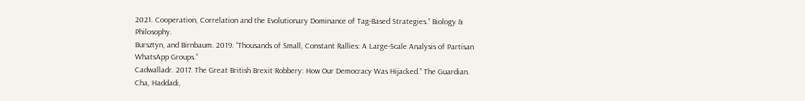2021. Cooperation, Correlation and the Evolutionary Dominance of Tag-Based Strategies.” Biology & Philosophy.
Bursztyn, and Birnbaum. 2019. “Thousands of Small, Constant Rallies: A Large-Scale Analysis of Partisan WhatsApp Groups.”
Cadwalladr. 2017. The Great British Brexit Robbery: How Our Democracy Was Hijacked.” The Guardian.
Cha, Haddadi,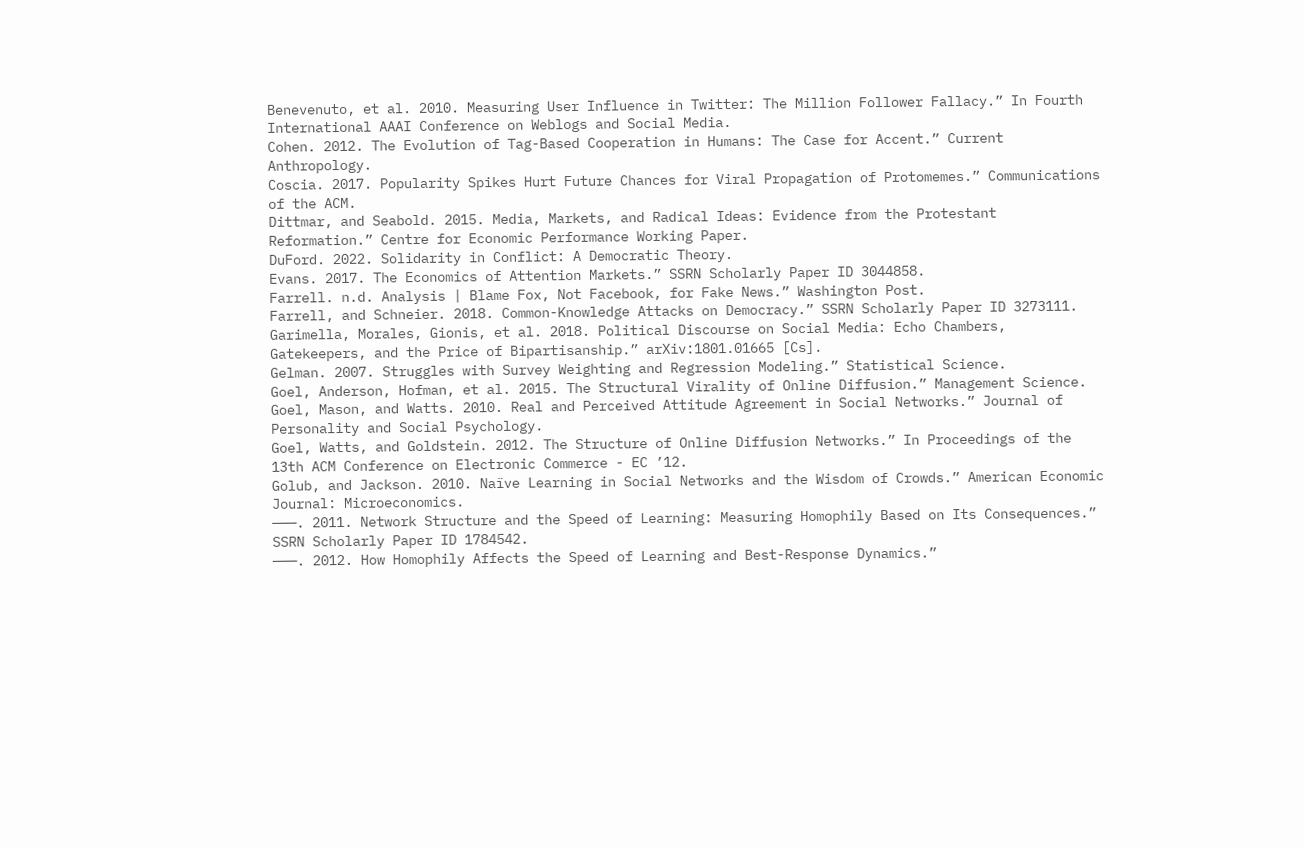Benevenuto, et al. 2010. Measuring User Influence in Twitter: The Million Follower Fallacy.” In Fourth International AAAI Conference on Weblogs and Social Media.
Cohen. 2012. The Evolution of Tag-Based Cooperation in Humans: The Case for Accent.” Current Anthropology.
Coscia. 2017. Popularity Spikes Hurt Future Chances for Viral Propagation of Protomemes.” Communications of the ACM.
Dittmar, and Seabold. 2015. Media, Markets, and Radical Ideas: Evidence from the Protestant Reformation.” Centre for Economic Performance Working Paper.
DuFord. 2022. Solidarity in Conflict: A Democratic Theory.
Evans. 2017. The Economics of Attention Markets.” SSRN Scholarly Paper ID 3044858.
Farrell. n.d. Analysis | Blame Fox, Not Facebook, for Fake News.” Washington Post.
Farrell, and Schneier. 2018. Common-Knowledge Attacks on Democracy.” SSRN Scholarly Paper ID 3273111.
Garimella, Morales, Gionis, et al. 2018. Political Discourse on Social Media: Echo Chambers, Gatekeepers, and the Price of Bipartisanship.” arXiv:1801.01665 [Cs].
Gelman. 2007. Struggles with Survey Weighting and Regression Modeling.” Statistical Science.
Goel, Anderson, Hofman, et al. 2015. The Structural Virality of Online Diffusion.” Management Science.
Goel, Mason, and Watts. 2010. Real and Perceived Attitude Agreement in Social Networks.” Journal of Personality and Social Psychology.
Goel, Watts, and Goldstein. 2012. The Structure of Online Diffusion Networks.” In Proceedings of the 13th ACM Conference on Electronic Commerce - EC ’12.
Golub, and Jackson. 2010. Naïve Learning in Social Networks and the Wisdom of Crowds.” American Economic Journal: Microeconomics.
———. 2011. Network Structure and the Speed of Learning: Measuring Homophily Based on Its Consequences.” SSRN Scholarly Paper ID 1784542.
———. 2012. How Homophily Affects the Speed of Learning and Best-Response Dynamics.”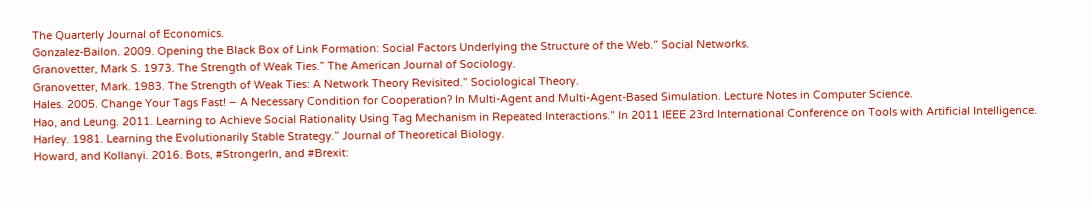The Quarterly Journal of Economics.
Gonzalez-Bailon. 2009. Opening the Black Box of Link Formation: Social Factors Underlying the Structure of the Web.” Social Networks.
Granovetter, Mark S. 1973. The Strength of Weak Ties.” The American Journal of Sociology.
Granovetter, Mark. 1983. The Strength of Weak Ties: A Network Theory Revisited.” Sociological Theory.
Hales. 2005. Change Your Tags Fast! – A Necessary Condition for Cooperation? In Multi-Agent and Multi-Agent-Based Simulation. Lecture Notes in Computer Science.
Hao, and Leung. 2011. Learning to Achieve Social Rationality Using Tag Mechanism in Repeated Interactions.” In 2011 IEEE 23rd International Conference on Tools with Artificial Intelligence.
Harley. 1981. Learning the Evolutionarily Stable Strategy.” Journal of Theoretical Biology.
Howard, and Kollanyi. 2016. Bots, #StrongerIn, and #Brexit: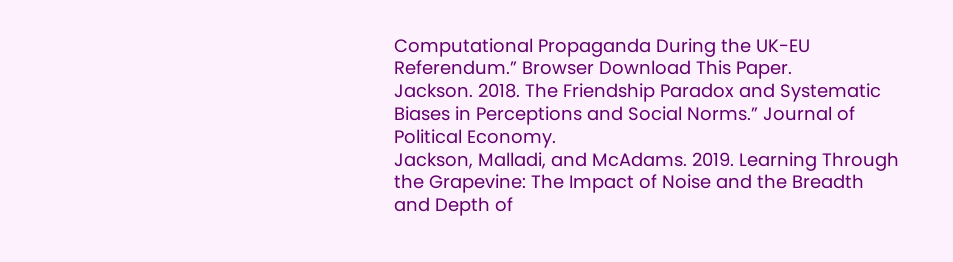Computational Propaganda During the UK-EU Referendum.” Browser Download This Paper.
Jackson. 2018. The Friendship Paradox and Systematic Biases in Perceptions and Social Norms.” Journal of Political Economy.
Jackson, Malladi, and McAdams. 2019. Learning Through the Grapevine: The Impact of Noise and the Breadth and Depth of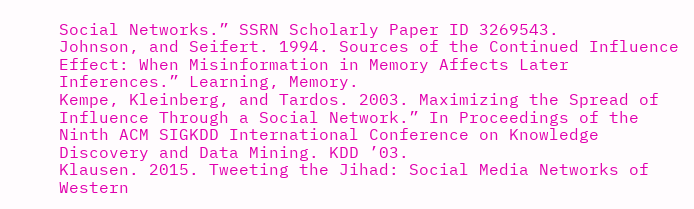Social Networks.” SSRN Scholarly Paper ID 3269543.
Johnson, and Seifert. 1994. Sources of the Continued Influence Effect: When Misinformation in Memory Affects Later Inferences.” Learning, Memory.
Kempe, Kleinberg, and Tardos. 2003. Maximizing the Spread of Influence Through a Social Network.” In Proceedings of the Ninth ACM SIGKDD International Conference on Knowledge Discovery and Data Mining. KDD ’03.
Klausen. 2015. Tweeting the Jihad: Social Media Networks of Western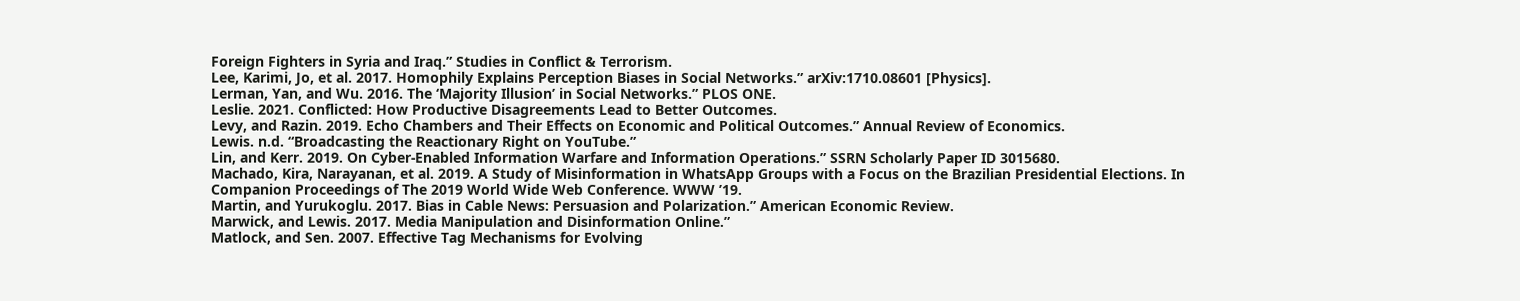Foreign Fighters in Syria and Iraq.” Studies in Conflict & Terrorism.
Lee, Karimi, Jo, et al. 2017. Homophily Explains Perception Biases in Social Networks.” arXiv:1710.08601 [Physics].
Lerman, Yan, and Wu. 2016. The ‘Majority Illusion’ in Social Networks.” PLOS ONE.
Leslie. 2021. Conflicted: How Productive Disagreements Lead to Better Outcomes.
Levy, and Razin. 2019. Echo Chambers and Their Effects on Economic and Political Outcomes.” Annual Review of Economics.
Lewis. n.d. “Broadcasting the Reactionary Right on YouTube.”
Lin, and Kerr. 2019. On Cyber-Enabled Information Warfare and Information Operations.” SSRN Scholarly Paper ID 3015680.
Machado, Kira, Narayanan, et al. 2019. A Study of Misinformation in WhatsApp Groups with a Focus on the Brazilian Presidential Elections. In Companion Proceedings of The 2019 World Wide Web Conference. WWW ’19.
Martin, and Yurukoglu. 2017. Bias in Cable News: Persuasion and Polarization.” American Economic Review.
Marwick, and Lewis. 2017. Media Manipulation and Disinformation Online.”
Matlock, and Sen. 2007. Effective Tag Mechanisms for Evolving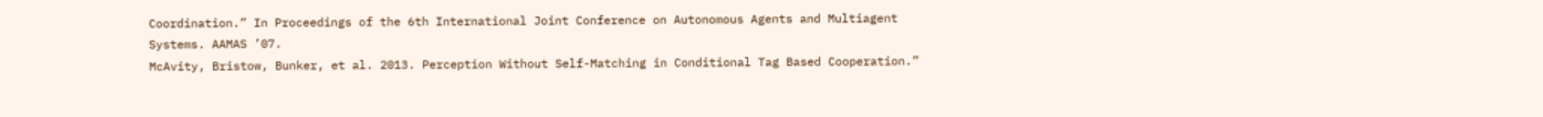Coordination.” In Proceedings of the 6th International Joint Conference on Autonomous Agents and Multiagent Systems. AAMAS ’07.
McAvity, Bristow, Bunker, et al. 2013. Perception Without Self-Matching in Conditional Tag Based Cooperation.”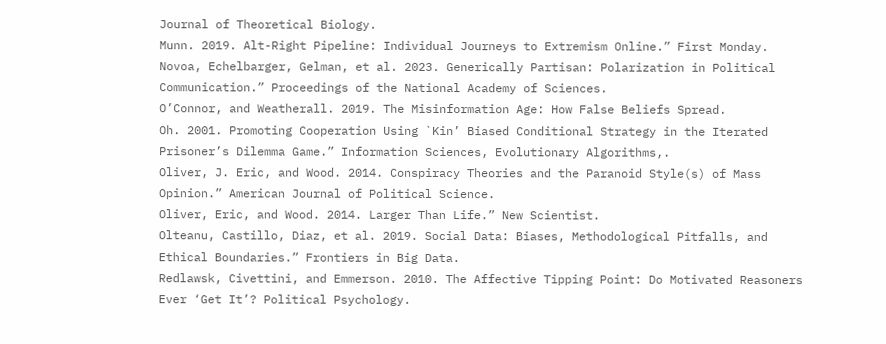Journal of Theoretical Biology.
Munn. 2019. Alt-Right Pipeline: Individual Journeys to Extremism Online.” First Monday.
Novoa, Echelbarger, Gelman, et al. 2023. Generically Partisan: Polarization in Political Communication.” Proceedings of the National Academy of Sciences.
O’Connor, and Weatherall. 2019. The Misinformation Age: How False Beliefs Spread.
Oh. 2001. Promoting Cooperation Using `Kin’ Biased Conditional Strategy in the Iterated Prisoner’s Dilemma Game.” Information Sciences, Evolutionary Algorithms,.
Oliver, J. Eric, and Wood. 2014. Conspiracy Theories and the Paranoid Style(s) of Mass Opinion.” American Journal of Political Science.
Oliver, Eric, and Wood. 2014. Larger Than Life.” New Scientist.
Olteanu, Castillo, Diaz, et al. 2019. Social Data: Biases, Methodological Pitfalls, and Ethical Boundaries.” Frontiers in Big Data.
Redlawsk, Civettini, and Emmerson. 2010. The Affective Tipping Point: Do Motivated Reasoners Ever ‘Get It’? Political Psychology.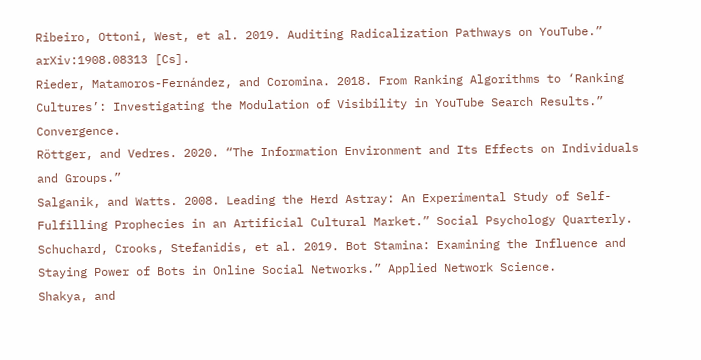Ribeiro, Ottoni, West, et al. 2019. Auditing Radicalization Pathways on YouTube.” arXiv:1908.08313 [Cs].
Rieder, Matamoros-Fernández, and Coromina. 2018. From Ranking Algorithms to ‘Ranking Cultures’: Investigating the Modulation of Visibility in YouTube Search Results.” Convergence.
Röttger, and Vedres. 2020. “The Information Environment and Its Effects on Individuals and Groups.”
Salganik, and Watts. 2008. Leading the Herd Astray: An Experimental Study of Self-Fulfilling Prophecies in an Artificial Cultural Market.” Social Psychology Quarterly.
Schuchard, Crooks, Stefanidis, et al. 2019. Bot Stamina: Examining the Influence and Staying Power of Bots in Online Social Networks.” Applied Network Science.
Shakya, and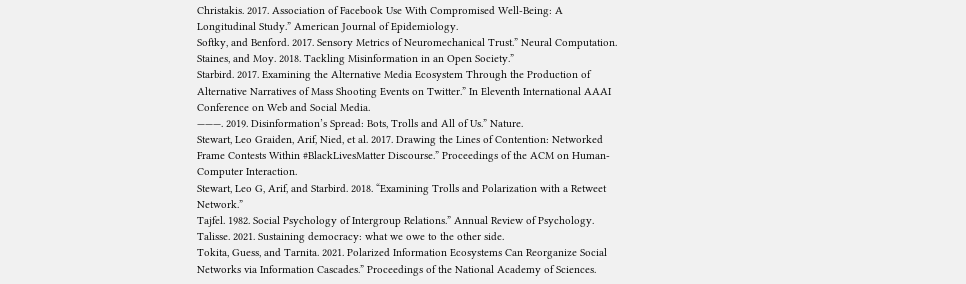Christakis. 2017. Association of Facebook Use With Compromised Well-Being: A Longitudinal Study.” American Journal of Epidemiology.
Softky, and Benford. 2017. Sensory Metrics of Neuromechanical Trust.” Neural Computation.
Staines, and Moy. 2018. Tackling Misinformation in an Open Society.”
Starbird. 2017. Examining the Alternative Media Ecosystem Through the Production of Alternative Narratives of Mass Shooting Events on Twitter.” In Eleventh International AAAI Conference on Web and Social Media.
———. 2019. Disinformation’s Spread: Bots, Trolls and All of Us.” Nature.
Stewart, Leo Graiden, Arif, Nied, et al. 2017. Drawing the Lines of Contention: Networked Frame Contests Within #BlackLivesMatter Discourse.” Proceedings of the ACM on Human-Computer Interaction.
Stewart, Leo G, Arif, and Starbird. 2018. “Examining Trolls and Polarization with a Retweet Network.”
Tajfel. 1982. Social Psychology of Intergroup Relations.” Annual Review of Psychology.
Talisse. 2021. Sustaining democracy: what we owe to the other side.
Tokita, Guess, and Tarnita. 2021. Polarized Information Ecosystems Can Reorganize Social Networks via Information Cascades.” Proceedings of the National Academy of Sciences.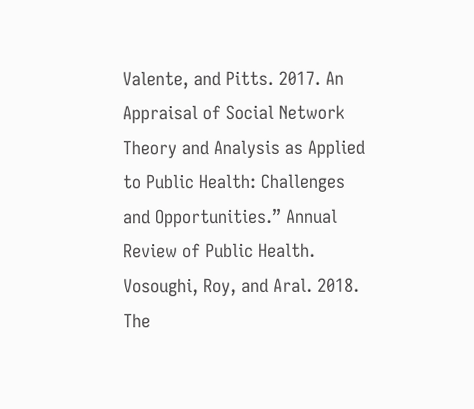Valente, and Pitts. 2017. An Appraisal of Social Network Theory and Analysis as Applied to Public Health: Challenges and Opportunities.” Annual Review of Public Health.
Vosoughi, Roy, and Aral. 2018. The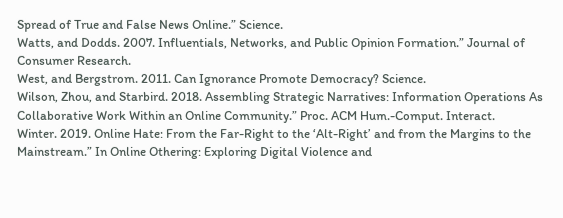Spread of True and False News Online.” Science.
Watts, and Dodds. 2007. Influentials, Networks, and Public Opinion Formation.” Journal of Consumer Research.
West, and Bergstrom. 2011. Can Ignorance Promote Democracy? Science.
Wilson, Zhou, and Starbird. 2018. Assembling Strategic Narratives: Information Operations As Collaborative Work Within an Online Community.” Proc. ACM Hum.-Comput. Interact.
Winter. 2019. Online Hate: From the Far-Right to the ‘Alt-Right’ and from the Margins to the Mainstream.” In Online Othering: Exploring Digital Violence and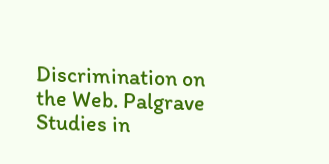Discrimination on the Web. Palgrave Studies in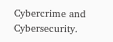Cybercrime and Cybersecurity.